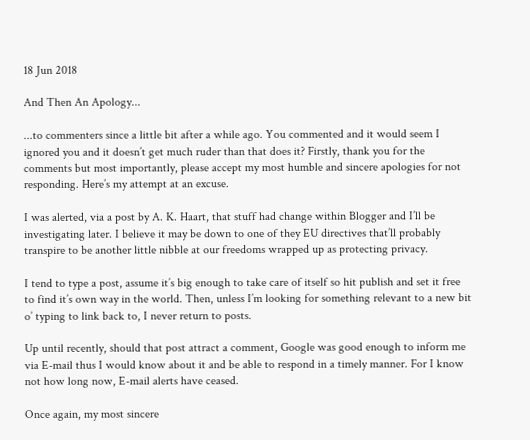18 Jun 2018

And Then An Apology...

...to commenters since a little bit after a while ago. You commented and it would seem I ignored you and it doesn’t get much ruder than that does it? Firstly, thank you for the comments but most importantly, please accept my most humble and sincere apologies for not responding. Here’s my attempt at an excuse.

I was alerted, via a post by A. K. Haart, that stuff had change within Blogger and I’ll be investigating later. I believe it may be down to one of they EU directives that’ll probably transpire to be another little nibble at our freedoms wrapped up as protecting privacy.

I tend to type a post, assume it’s big enough to take care of itself so hit publish and set it free to find it’s own way in the world. Then, unless I’m looking for something relevant to a new bit o’ typing to link back to, I never return to posts.

Up until recently, should that post attract a comment, Google was good enough to inform me via E-mail thus I would know about it and be able to respond in a timely manner. For I know not how long now, E-mail alerts have ceased.

Once again, my most sincere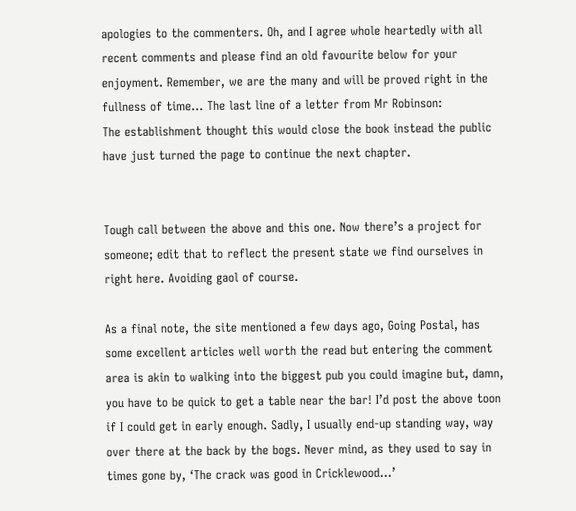apologies to the commenters. Oh, and I agree whole heartedly with all recent comments and please find an old favourite below for your enjoyment. Remember, we are the many and will be proved right in the  fullness of time... The last line of a letter from Mr Robinson:
The establishment thought this would close the book instead the public have just turned the page to continue the next chapter.


Tough call between the above and this one. Now there’s a project for someone; edit that to reflect the present state we find ourselves in right here. Avoiding gaol of course.

As a final note, the site mentioned a few days ago, Going Postal, has some excellent articles well worth the read but entering the comment area is akin to walking into the biggest pub you could imagine but, damn, you have to be quick to get a table near the bar! I’d post the above toon if I could get in early enough. Sadly, I usually end-up standing way, way over there at the back by the bogs. Never mind, as they used to say in times gone by, ‘The crack was good in Cricklewood...’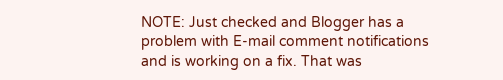NOTE: Just checked and Blogger has a problem with E-mail comment notifications and is working on a fix. That was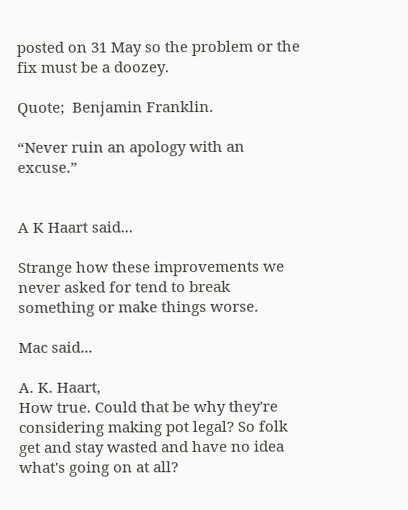posted on 31 May so the problem or the fix must be a doozey.

Quote;  Benjamin Franklin.

“Never ruin an apology with an excuse.”


A K Haart said...

Strange how these improvements we never asked for tend to break something or make things worse.

Mac said...

A. K. Haart,
How true. Could that be why they're considering making pot legal? So folk get and stay wasted and have no idea what's going on at all?